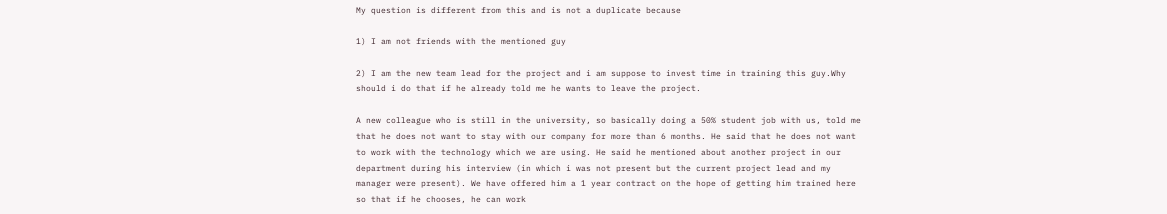My question is different from this and is not a duplicate because

1) I am not friends with the mentioned guy

2) I am the new team lead for the project and i am suppose to invest time in training this guy.Why should i do that if he already told me he wants to leave the project.

A new colleague who is still in the university, so basically doing a 50% student job with us, told me that he does not want to stay with our company for more than 6 months. He said that he does not want to work with the technology which we are using. He said he mentioned about another project in our department during his interview (in which i was not present but the current project lead and my manager were present). We have offered him a 1 year contract on the hope of getting him trained here so that if he chooses, he can work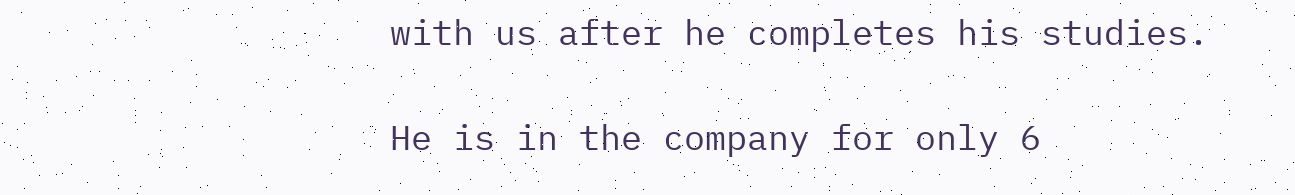with us after he completes his studies.

He is in the company for only 6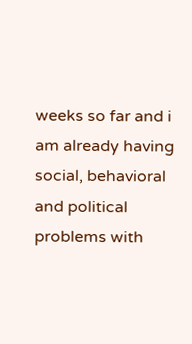weeks so far and i am already having social, behavioral and political problems with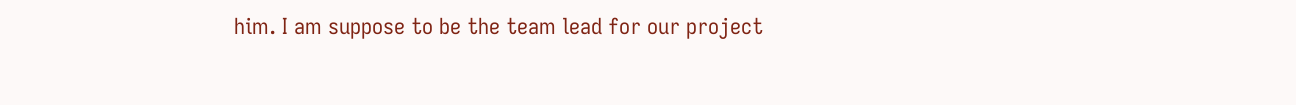him. I am suppose to be the team lead for our project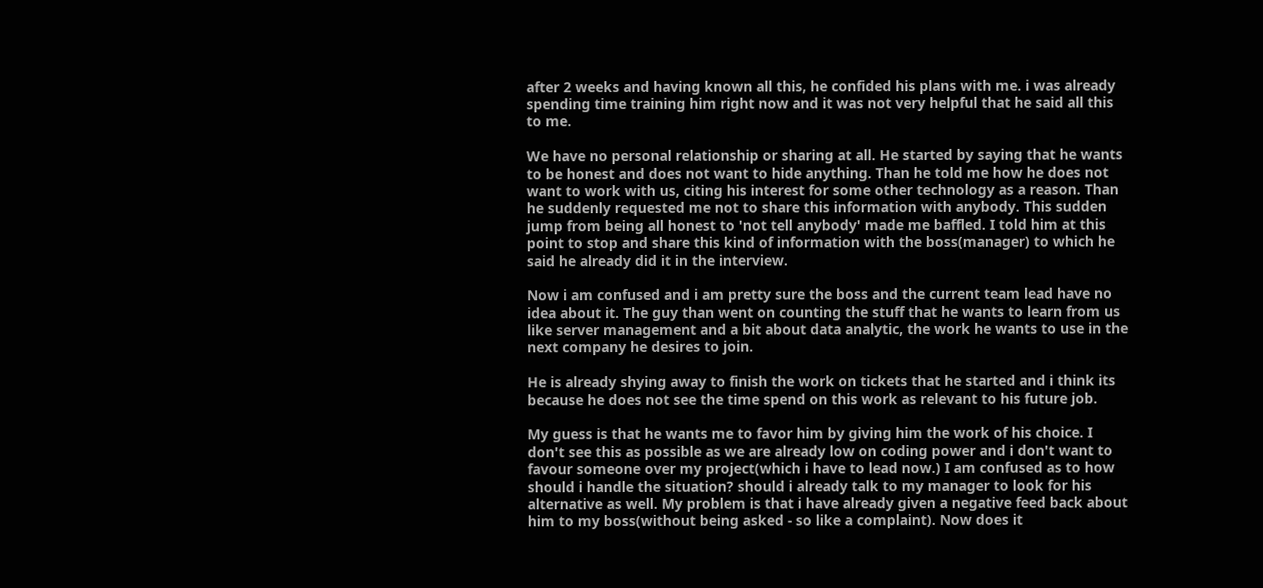after 2 weeks and having known all this, he confided his plans with me. i was already spending time training him right now and it was not very helpful that he said all this to me.

We have no personal relationship or sharing at all. He started by saying that he wants to be honest and does not want to hide anything. Than he told me how he does not want to work with us, citing his interest for some other technology as a reason. Than he suddenly requested me not to share this information with anybody. This sudden jump from being all honest to 'not tell anybody' made me baffled. I told him at this point to stop and share this kind of information with the boss(manager) to which he said he already did it in the interview.

Now i am confused and i am pretty sure the boss and the current team lead have no idea about it. The guy than went on counting the stuff that he wants to learn from us like server management and a bit about data analytic, the work he wants to use in the next company he desires to join.

He is already shying away to finish the work on tickets that he started and i think its because he does not see the time spend on this work as relevant to his future job.

My guess is that he wants me to favor him by giving him the work of his choice. I don't see this as possible as we are already low on coding power and i don't want to favour someone over my project(which i have to lead now.) I am confused as to how should i handle the situation? should i already talk to my manager to look for his alternative as well. My problem is that i have already given a negative feed back about him to my boss(without being asked - so like a complaint). Now does it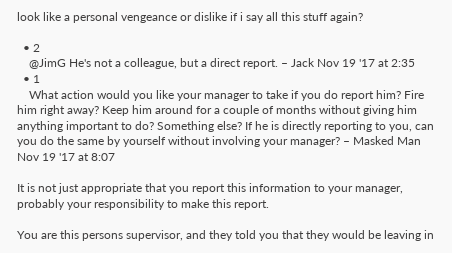look like a personal vengeance or dislike if i say all this stuff again?

  • 2
    @JimG He's not a colleague, but a direct report. – Jack Nov 19 '17 at 2:35
  • 1
    What action would you like your manager to take if you do report him? Fire him right away? Keep him around for a couple of months without giving him anything important to do? Something else? If he is directly reporting to you, can you do the same by yourself without involving your manager? – Masked Man Nov 19 '17 at 8:07

It is not just appropriate that you report this information to your manager, probably your responsibility to make this report.

You are this persons supervisor, and they told you that they would be leaving in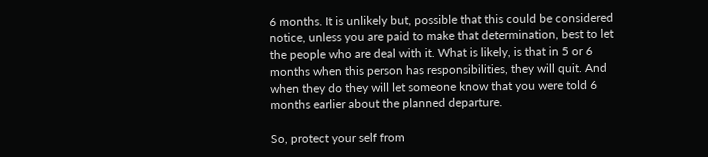6 months. It is unlikely but, possible that this could be considered notice, unless you are paid to make that determination, best to let the people who are deal with it. What is likely, is that in 5 or 6 months when this person has responsibilities, they will quit. And when they do they will let someone know that you were told 6 months earlier about the planned departure.

So, protect your self from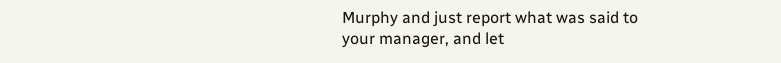Murphy and just report what was said to your manager, and let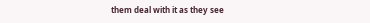them deal with it as they see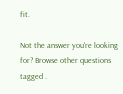fit.

Not the answer you're looking for? Browse other questions tagged .